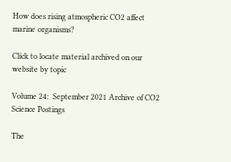How does rising atmospheric CO2 affect marine organisms?

Click to locate material archived on our website by topic

Volume 24:  September 2021 Archive of CO2 Science Postings

The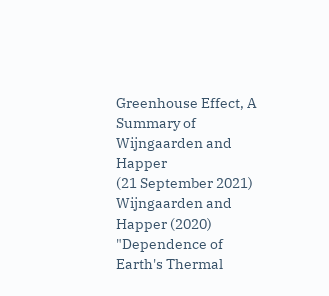Greenhouse Effect, A Summary of Wijngaarden and Happer
(21 September 2021)
Wijngaarden and Happer (2020) "Dependence of Earth's Thermal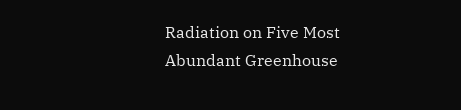Radiation on Five Most Abundant Greenhouse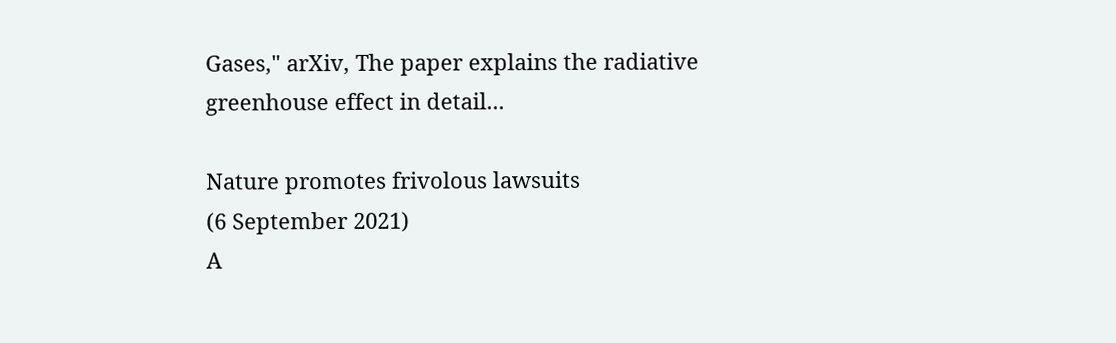Gases," arXiv, The paper explains the radiative greenhouse effect in detail...

Nature promotes frivolous lawsuits
(6 September 2021)
A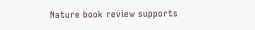Nature book review supports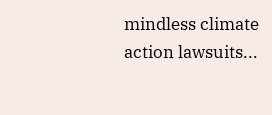mindless climate action lawsuits...